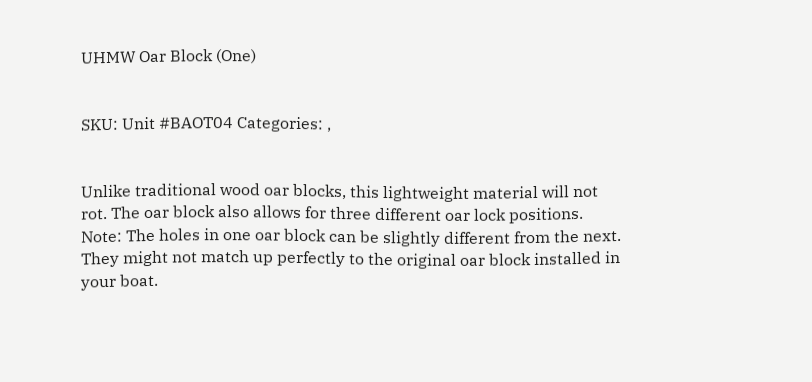UHMW Oar Block (One)


SKU: Unit #BAOT04 Categories: ,


Unlike traditional wood oar blocks, this lightweight material will not rot. The oar block also allows for three different oar lock positions. Note: The holes in one oar block can be slightly different from the next. They might not match up perfectly to the original oar block installed in your boat.